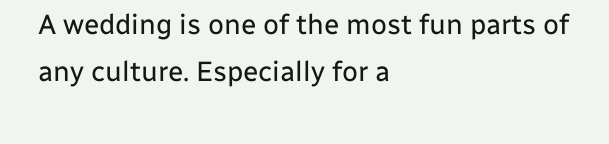A wedding is one of the most fun parts of any culture. Especially for a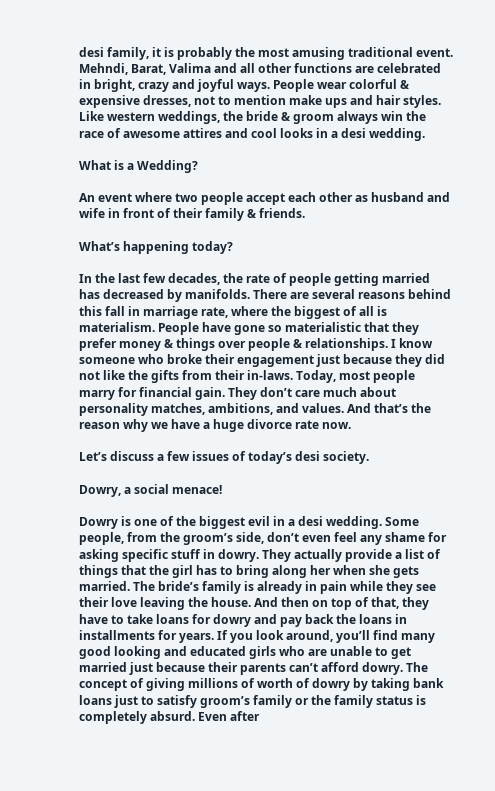desi family, it is probably the most amusing traditional event. Mehndi, Barat, Valima and all other functions are celebrated in bright, crazy and joyful ways. People wear colorful & expensive dresses, not to mention make ups and hair styles. Like western weddings, the bride & groom always win the race of awesome attires and cool looks in a desi wedding.

What is a Wedding?

An event where two people accept each other as husband and wife in front of their family & friends.

What’s happening today?

In the last few decades, the rate of people getting married has decreased by manifolds. There are several reasons behind this fall in marriage rate, where the biggest of all is materialism. People have gone so materialistic that they prefer money & things over people & relationships. I know someone who broke their engagement just because they did not like the gifts from their in-laws. Today, most people marry for financial gain. They don’t care much about personality matches, ambitions, and values. And that’s the reason why we have a huge divorce rate now.

Let’s discuss a few issues of today’s desi society.

Dowry, a social menace!

Dowry is one of the biggest evil in a desi wedding. Some people, from the groom’s side, don’t even feel any shame for asking specific stuff in dowry. They actually provide a list of things that the girl has to bring along her when she gets married. The bride’s family is already in pain while they see their love leaving the house. And then on top of that, they have to take loans for dowry and pay back the loans in installments for years. If you look around, you’ll find many good looking and educated girls who are unable to get married just because their parents can’t afford dowry. The concept of giving millions of worth of dowry by taking bank loans just to satisfy groom’s family or the family status is completely absurd. Even after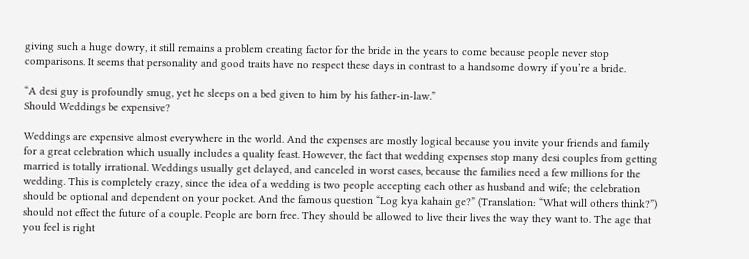giving such a huge dowry, it still remains a problem creating factor for the bride in the years to come because people never stop comparisons. It seems that personality and good traits have no respect these days in contrast to a handsome dowry if you’re a bride.

“A desi guy is profoundly smug, yet he sleeps on a bed given to him by his father-in-law.”
Should Weddings be expensive?

Weddings are expensive almost everywhere in the world. And the expenses are mostly logical because you invite your friends and family for a great celebration which usually includes a quality feast. However, the fact that wedding expenses stop many desi couples from getting married is totally irrational. Weddings usually get delayed, and canceled in worst cases, because the families need a few millions for the wedding. This is completely crazy, since the idea of a wedding is two people accepting each other as husband and wife; the celebration should be optional and dependent on your pocket. And the famous question “Log kya kahain ge?” (Translation: “What will others think?”) should not effect the future of a couple. People are born free. They should be allowed to live their lives the way they want to. The age that you feel is right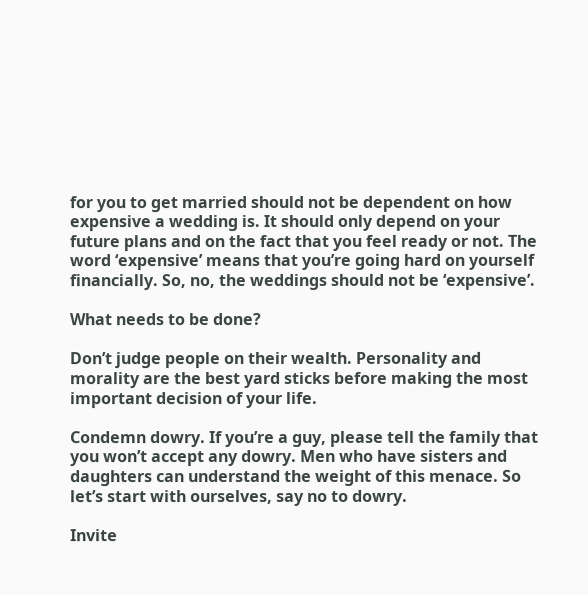for you to get married should not be dependent on how expensive a wedding is. It should only depend on your future plans and on the fact that you feel ready or not. The word ‘expensive’ means that you’re going hard on yourself financially. So, no, the weddings should not be ‘expensive’.

What needs to be done?

Don’t judge people on their wealth. Personality and morality are the best yard sticks before making the most important decision of your life.

Condemn dowry. If you’re a guy, please tell the family that you won’t accept any dowry. Men who have sisters and daughters can understand the weight of this menace. So let’s start with ourselves, say no to dowry.

Invite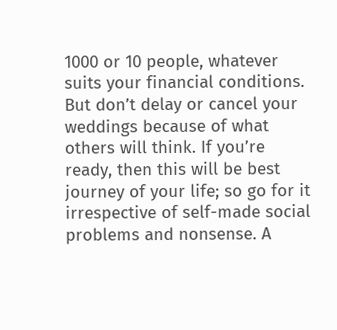1000 or 10 people, whatever suits your financial conditions. But don’t delay or cancel your weddings because of what others will think. If you’re ready, then this will be best journey of your life; so go for it irrespective of self-made social problems and nonsense. A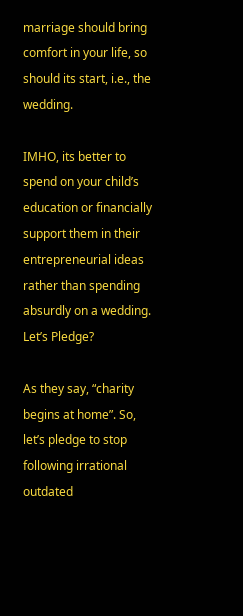marriage should bring comfort in your life, so should its start, i.e., the wedding.

IMHO, its better to spend on your child’s education or financially support them in their entrepreneurial ideas rather than spending absurdly on a wedding.
Let’s Pledge?

As they say, “charity begins at home”. So, let’s pledge to stop following irrational outdated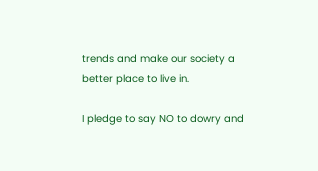trends and make our society a better place to live in.

I pledge to say NO to dowry and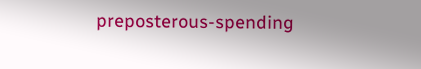preposterous-spending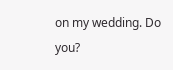on my wedding. Do you?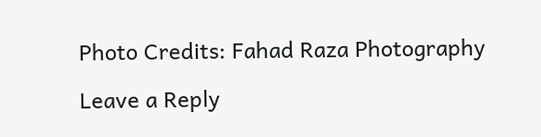Photo Credits: Fahad Raza Photography

Leave a Reply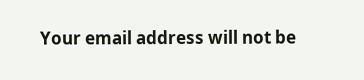Your email address will not be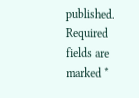published. Required fields are marked *